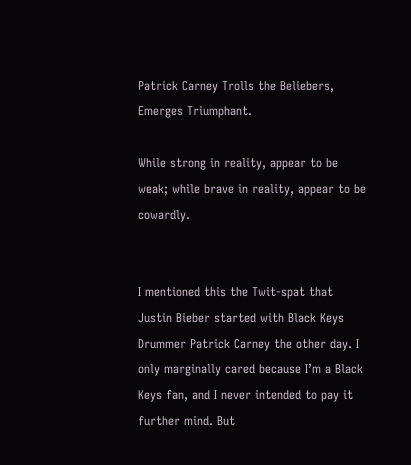Patrick Carney Trolls the Beliebers, Emerges Triumphant.

While strong in reality, appear to be weak; while brave in reality, appear to be cowardly.


I mentioned this the Twit-spat that Justin Bieber started with Black Keys Drummer Patrick Carney the other day. I only marginally cared because I’m a Black Keys fan, and I never intended to pay it further mind. But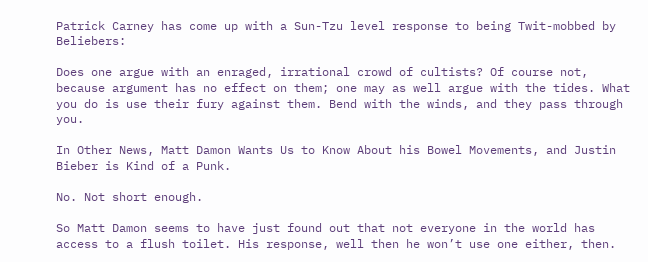Patrick Carney has come up with a Sun-Tzu level response to being Twit-mobbed by Beliebers:

Does one argue with an enraged, irrational crowd of cultists? Of course not, because argument has no effect on them; one may as well argue with the tides. What you do is use their fury against them. Bend with the winds, and they pass through you.

In Other News, Matt Damon Wants Us to Know About his Bowel Movements, and Justin Bieber is Kind of a Punk.

No. Not short enough.

So Matt Damon seems to have just found out that not everyone in the world has access to a flush toilet. His response, well then he won’t use one either, then.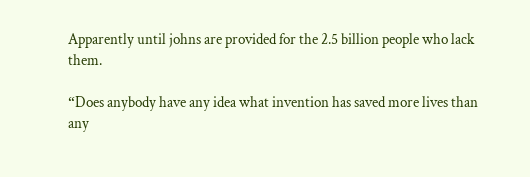Apparently until johns are provided for the 2.5 billion people who lack them.

“Does anybody have any idea what invention has saved more lives than any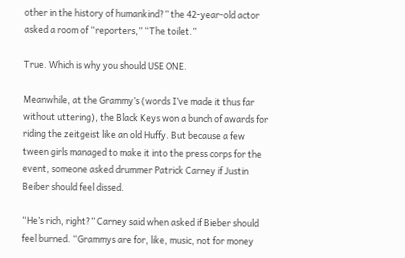other in the history of humankind?” the 42-year-old actor asked a room of “reporters,” “The toilet.”

True. Which is why you should USE ONE.

Meanwhile, at the Grammy’s (words I’ve made it thus far without uttering), the Black Keys won a bunch of awards for riding the zeitgeist like an old Huffy. But because a few tween girls managed to make it into the press corps for the event, someone asked drummer Patrick Carney if Justin Beiber should feel dissed.

“He’s rich, right?” Carney said when asked if Bieber should feel burned. “Grammys are for, like, music, not for money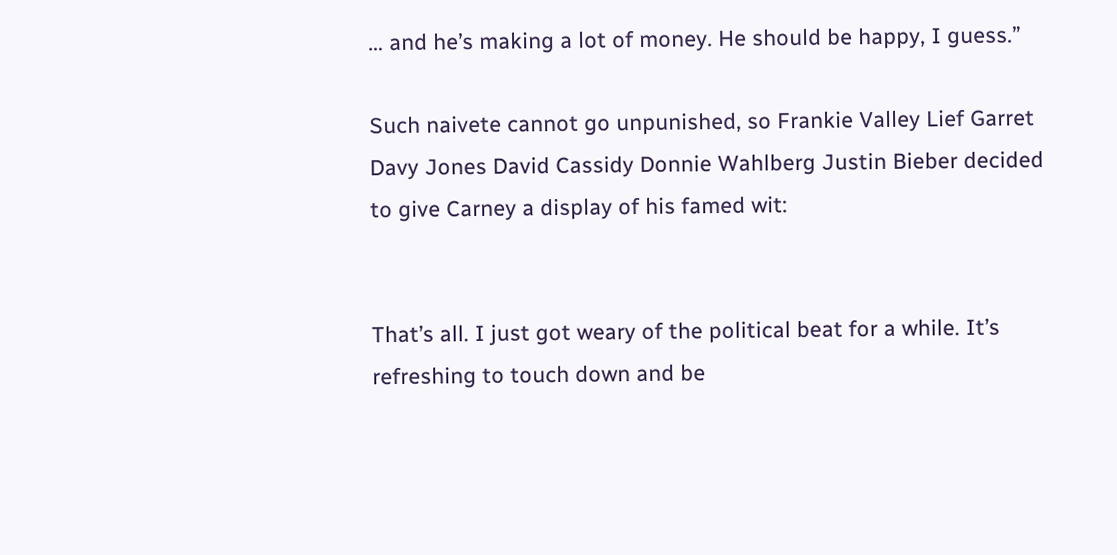… and he’s making a lot of money. He should be happy, I guess.”

Such naivete cannot go unpunished, so Frankie Valley Lief Garret Davy Jones David Cassidy Donnie Wahlberg Justin Bieber decided to give Carney a display of his famed wit:


That’s all. I just got weary of the political beat for a while. It’s refreshing to touch down and be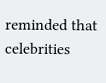reminded that celebrities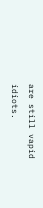are still vapid idiots.